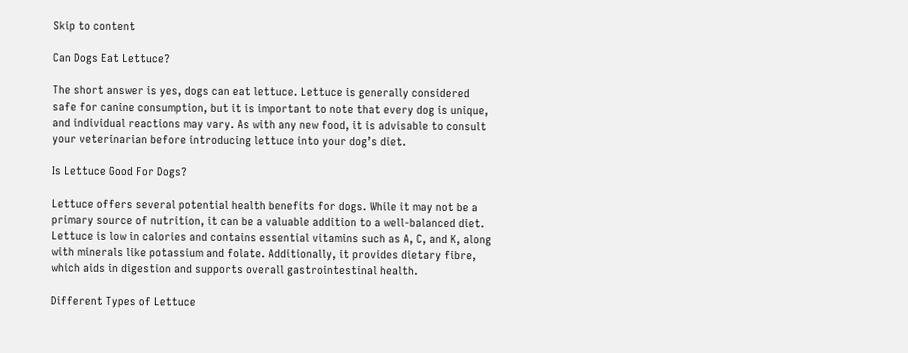Skip to content

Can Dogs Eat Lettuce?

The short answer is yes, dogs can eat lettuce. Lettuce is generally considered safe for canine consumption, but it is important to note that every dog is unique, and individual reactions may vary. As with any new food, it is advisable to consult your veterinarian before introducing lettuce into your dog’s diet.

Is Lettuce Good For Dogs?

Lettuce offers several potential health benefits for dogs. While it may not be a primary source of nutrition, it can be a valuable addition to a well-balanced diet. Lettuce is low in calories and contains essential vitamins such as A, C, and K, along with minerals like potassium and folate. Additionally, it provides dietary fibre, which aids in digestion and supports overall gastrointestinal health.

Different Types of Lettuce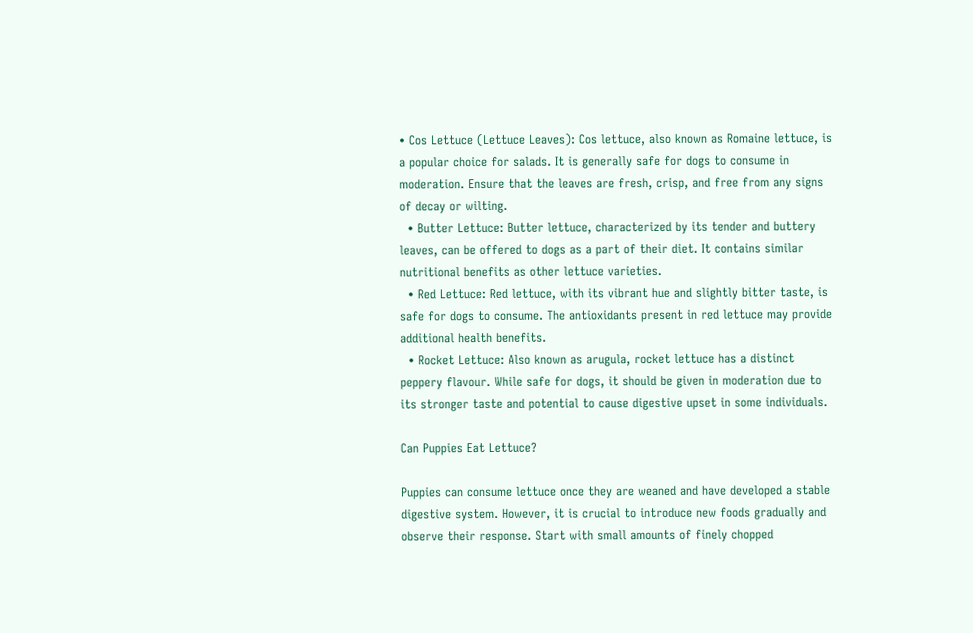• Cos Lettuce (Lettuce Leaves): Cos lettuce, also known as Romaine lettuce, is a popular choice for salads. It is generally safe for dogs to consume in moderation. Ensure that the leaves are fresh, crisp, and free from any signs of decay or wilting.
  • Butter Lettuce: Butter lettuce, characterized by its tender and buttery leaves, can be offered to dogs as a part of their diet. It contains similar nutritional benefits as other lettuce varieties.
  • Red Lettuce: Red lettuce, with its vibrant hue and slightly bitter taste, is safe for dogs to consume. The antioxidants present in red lettuce may provide additional health benefits.
  • Rocket Lettuce: Also known as arugula, rocket lettuce has a distinct peppery flavour. While safe for dogs, it should be given in moderation due to its stronger taste and potential to cause digestive upset in some individuals.

Can Puppies Eat Lettuce?

Puppies can consume lettuce once they are weaned and have developed a stable digestive system. However, it is crucial to introduce new foods gradually and observe their response. Start with small amounts of finely chopped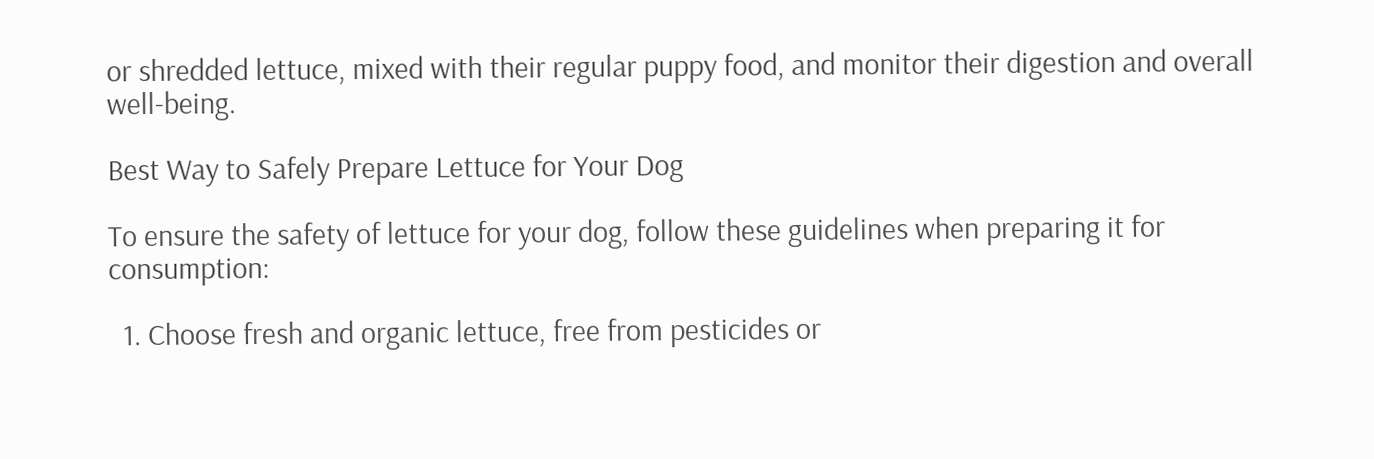or shredded lettuce, mixed with their regular puppy food, and monitor their digestion and overall well-being.

Best Way to Safely Prepare Lettuce for Your Dog

To ensure the safety of lettuce for your dog, follow these guidelines when preparing it for consumption:

  1. Choose fresh and organic lettuce, free from pesticides or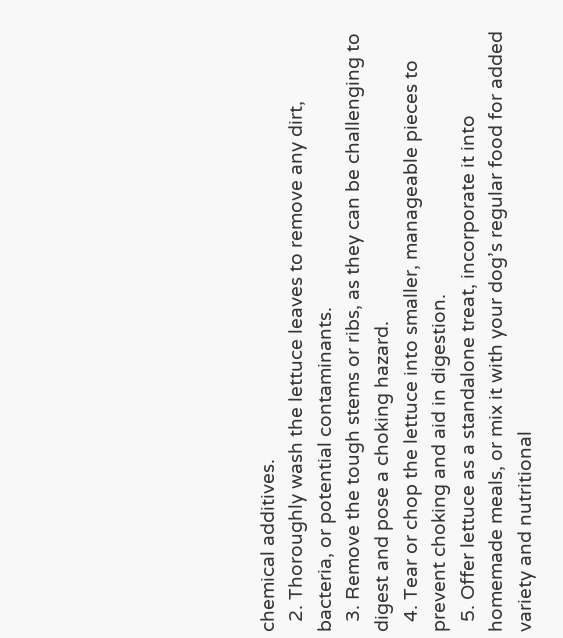chemical additives.
  2. Thoroughly wash the lettuce leaves to remove any dirt, bacteria, or potential contaminants.
  3. Remove the tough stems or ribs, as they can be challenging to digest and pose a choking hazard.
  4. Tear or chop the lettuce into smaller, manageable pieces to prevent choking and aid in digestion.
  5. Offer lettuce as a standalone treat, incorporate it into homemade meals, or mix it with your dog’s regular food for added variety and nutritional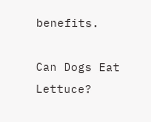benefits.

Can Dogs Eat Lettuce?